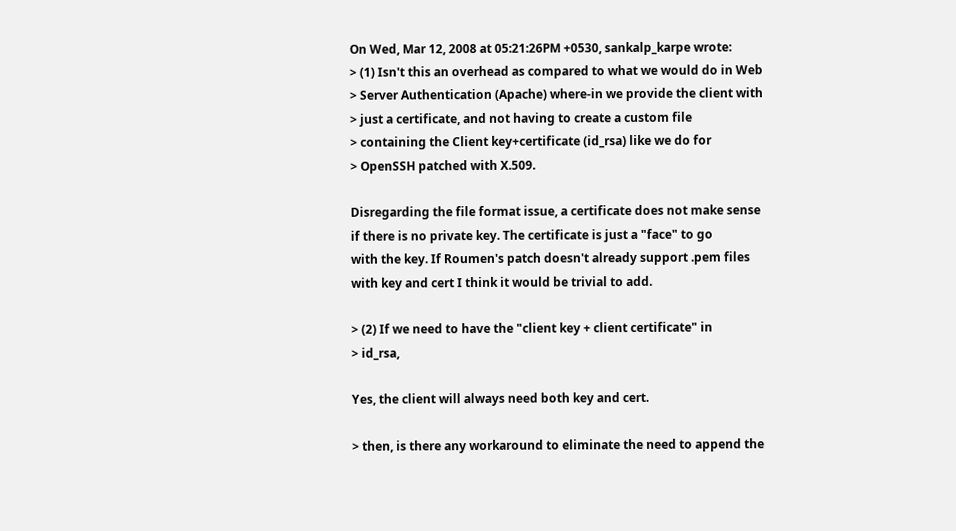On Wed, Mar 12, 2008 at 05:21:26PM +0530, sankalp_karpe wrote:
> (1) Isn't this an overhead as compared to what we would do in Web
> Server Authentication (Apache) where-in we provide the client with
> just a certificate, and not having to create a custom file
> containing the Client key+certificate (id_rsa) like we do for
> OpenSSH patched with X.509.

Disregarding the file format issue, a certificate does not make sense
if there is no private key. The certificate is just a "face" to go
with the key. If Roumen's patch doesn't already support .pem files
with key and cert I think it would be trivial to add.

> (2) If we need to have the "client key + client certificate" in
> id_rsa,

Yes, the client will always need both key and cert.

> then, is there any workaround to eliminate the need to append the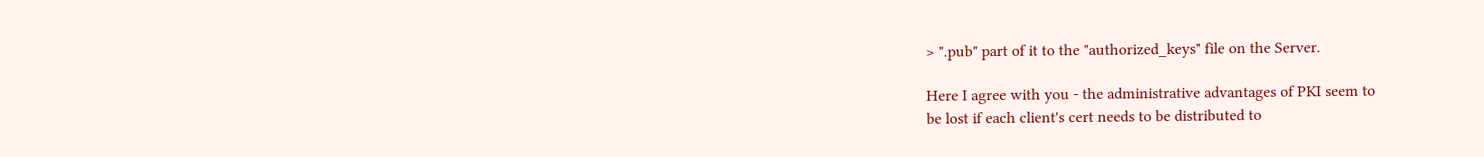> ".pub" part of it to the "authorized_keys" file on the Server.

Here I agree with you - the administrative advantages of PKI seem to
be lost if each client's cert needs to be distributed to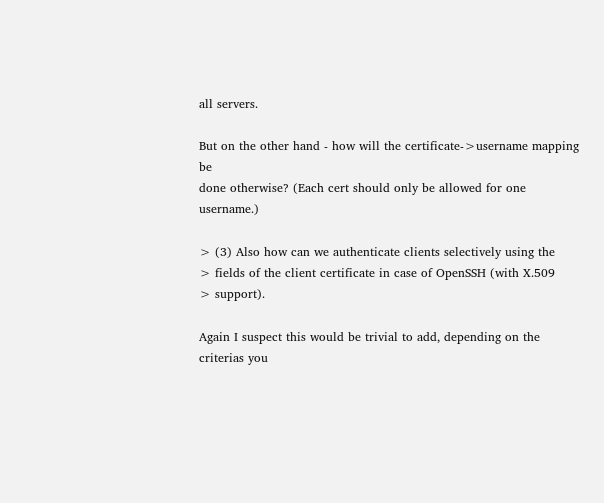all servers.

But on the other hand - how will the certificate->username mapping be
done otherwise? (Each cert should only be allowed for one username.)

> (3) Also how can we authenticate clients selectively using the
> fields of the client certificate in case of OpenSSH (with X.509
> support).

Again I suspect this would be trivial to add, depending on the
criterias you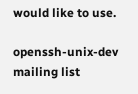would like to use.

openssh-unix-dev mailing list